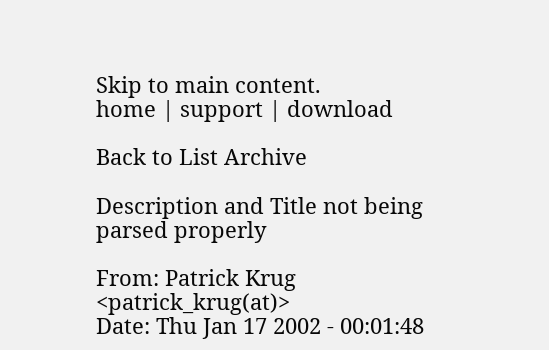Skip to main content.
home | support | download

Back to List Archive

Description and Title not being parsed properly

From: Patrick Krug <patrick_krug(at)>
Date: Thu Jan 17 2002 - 00:01:48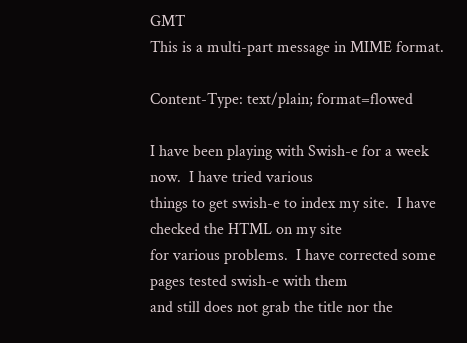GMT
This is a multi-part message in MIME format.

Content-Type: text/plain; format=flowed

I have been playing with Swish-e for a week now.  I have tried various
things to get swish-e to index my site.  I have checked the HTML on my site
for various problems.  I have corrected some pages tested swish-e with them
and still does not grab the title nor the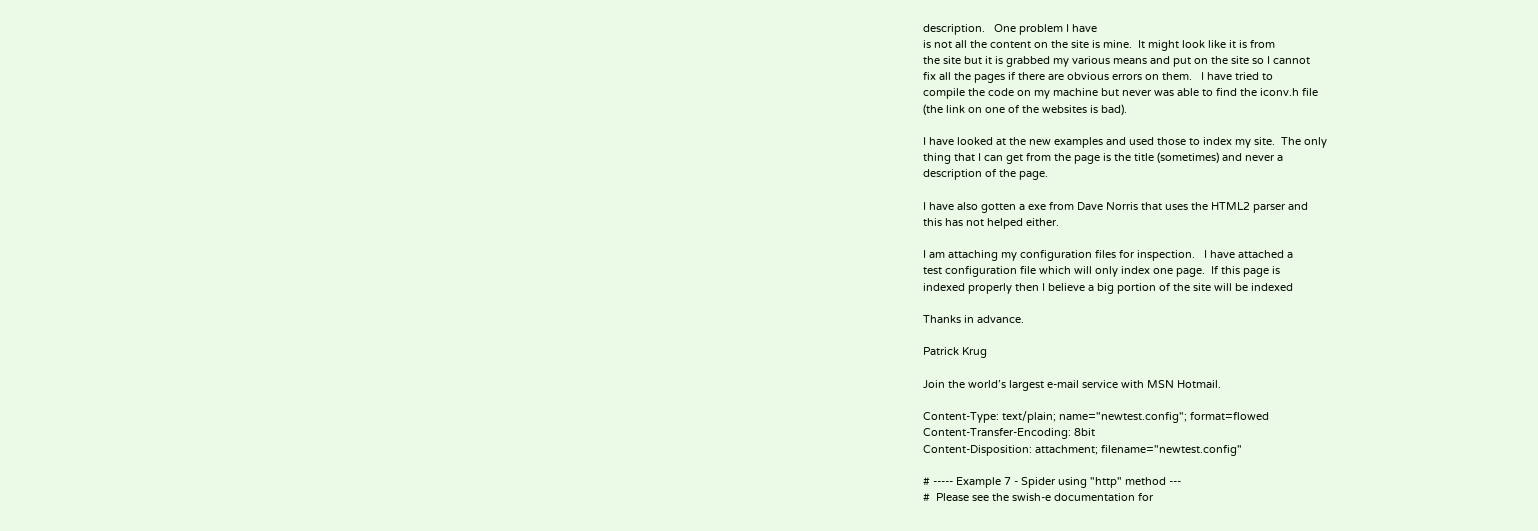description.   One problem I have
is not all the content on the site is mine.  It might look like it is from
the site but it is grabbed my various means and put on the site so I cannot
fix all the pages if there are obvious errors on them.   I have tried to
compile the code on my machine but never was able to find the iconv.h file
(the link on one of the websites is bad).

I have looked at the new examples and used those to index my site.  The only
thing that I can get from the page is the title (sometimes) and never a
description of the page.

I have also gotten a exe from Dave Norris that uses the HTML2 parser and
this has not helped either.

I am attaching my configuration files for inspection.   I have attached a
test configuration file which will only index one page.  If this page is
indexed properly then I believe a big portion of the site will be indexed

Thanks in advance.

Patrick Krug

Join the world’s largest e-mail service with MSN Hotmail.

Content-Type: text/plain; name="newtest.config"; format=flowed
Content-Transfer-Encoding: 8bit
Content-Disposition: attachment; filename="newtest.config"

# ----- Example 7 - Spider using "http" method ---
#  Please see the swish-e documentation for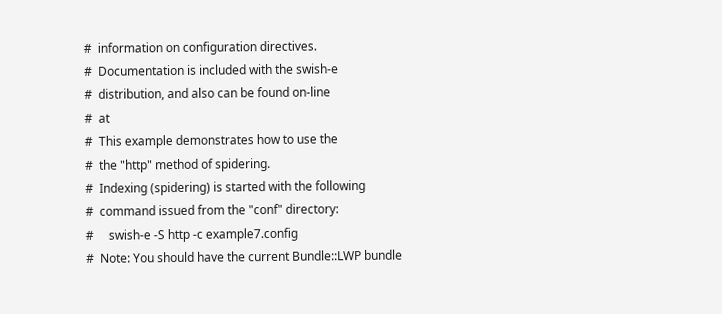#  information on configuration directives.
#  Documentation is included with the swish-e
#  distribution, and also can be found on-line
#  at
#  This example demonstrates how to use the
#  the "http" method of spidering.
#  Indexing (spidering) is started with the following
#  command issued from the "conf" directory:
#     swish-e -S http -c example7.config
#  Note: You should have the current Bundle::LWP bundle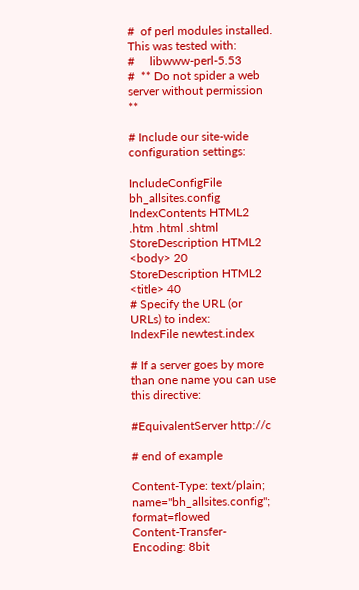#  of perl modules installed.  This was tested with:
#     libwww-perl-5.53
#  ** Do not spider a web server without permission **

# Include our site-wide configuration settings:

IncludeConfigFile bh_allsites.config
IndexContents HTML2 .htm .html .shtml
StoreDescription HTML2 <body> 20
StoreDescription HTML2 <title> 40
# Specify the URL (or URLs) to index:
IndexFile newtest.index

# If a server goes by more than one name you can use this directive:

#EquivalentServer http://c

# end of example

Content-Type: text/plain; name="bh_allsites.config"; format=flowed
Content-Transfer-Encoding: 8bit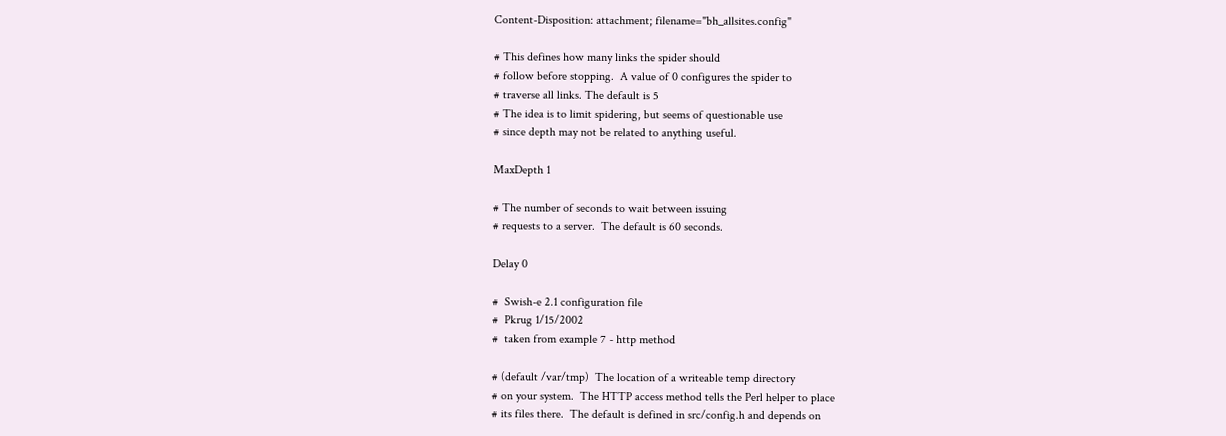Content-Disposition: attachment; filename="bh_allsites.config"

# This defines how many links the spider should
# follow before stopping.  A value of 0 configures the spider to
# traverse all links. The default is 5
# The idea is to limit spidering, but seems of questionable use
# since depth may not be related to anything useful.

MaxDepth 1

# The number of seconds to wait between issuing
# requests to a server.  The default is 60 seconds.

Delay 0

#  Swish-e 2.1 configuration file
#  Pkrug 1/15/2002
#  taken from example 7 - http method

# (default /var/tmp)  The location of a writeable temp directory
# on your system.  The HTTP access method tells the Perl helper to place
# its files there.  The default is defined in src/config.h and depends on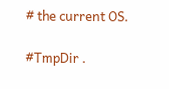# the current OS.

#TmpDir .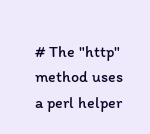# The "http" method uses a perl helper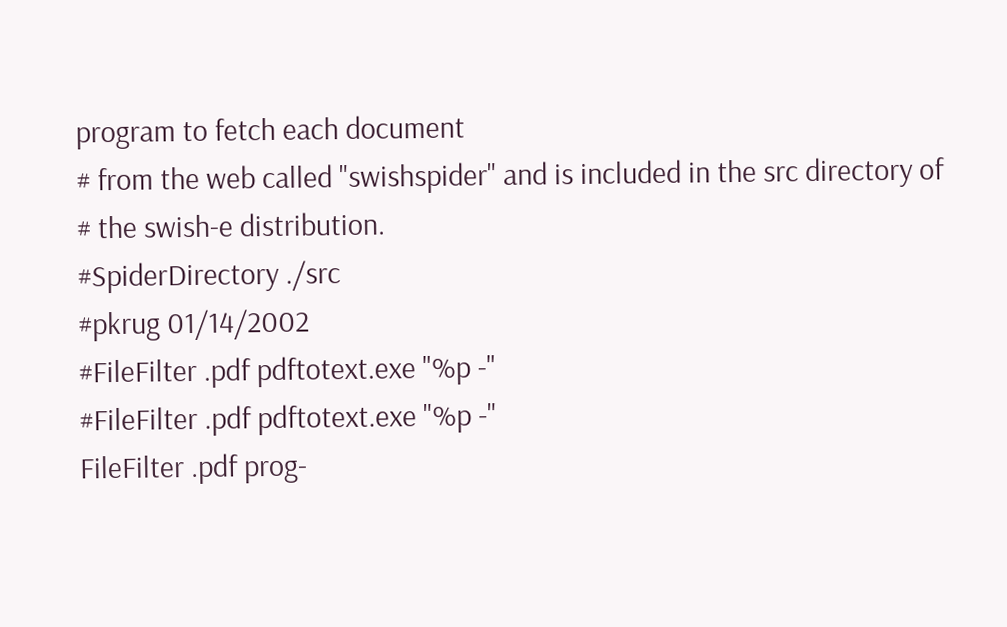program to fetch each document
# from the web called "swishspider" and is included in the src directory of
# the swish-e distribution.
#SpiderDirectory ./src
#pkrug 01/14/2002
#FileFilter .pdf pdftotext.exe "%p -"
#FileFilter .pdf pdftotext.exe "%p -"
FileFilter .pdf prog-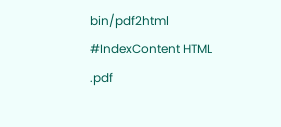bin/pdf2html
#IndexContent HTML .pdf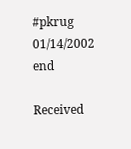#pkrug 01/14/2002 end

Received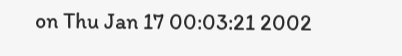on Thu Jan 17 00:03:21 2002